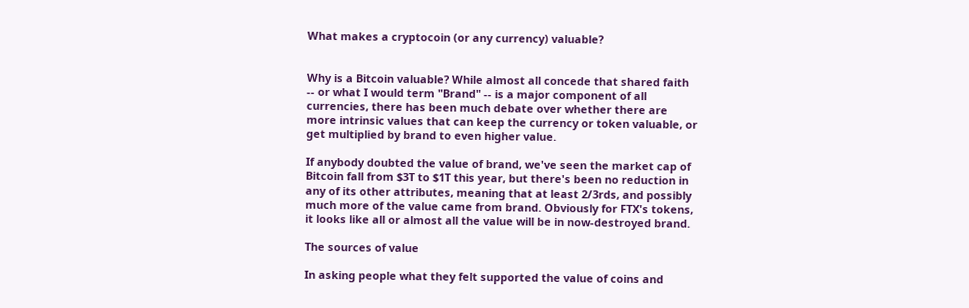What makes a cryptocoin (or any currency) valuable?


Why is a Bitcoin valuable? While almost all concede that shared faith -- or what I would term "Brand" -- is a major component of all currencies, there has been much debate over whether there are more intrinsic values that can keep the currency or token valuable, or get multiplied by brand to even higher value.

If anybody doubted the value of brand, we've seen the market cap of Bitcoin fall from $3T to $1T this year, but there's been no reduction in any of its other attributes, meaning that at least 2/3rds, and possibly much more of the value came from brand. Obviously for FTX's tokens, it looks like all or almost all the value will be in now-destroyed brand.

The sources of value

In asking people what they felt supported the value of coins and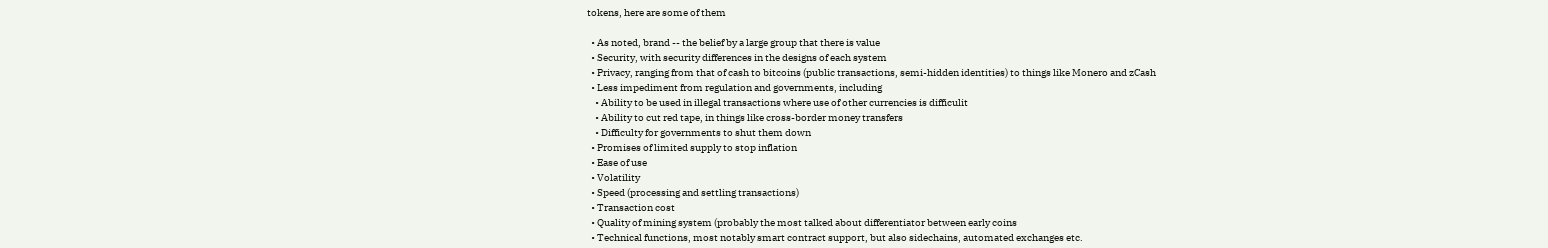tokens, here are some of them

  • As noted, brand -- the belief by a large group that there is value
  • Security, with security differences in the designs of each system
  • Privacy, ranging from that of cash to bitcoins (public transactions, semi-hidden identities) to things like Monero and zCash
  • Less impediment from regulation and governments, including
    • Ability to be used in illegal transactions where use of other currencies is difficulit
    • Ability to cut red tape, in things like cross-border money transfers
    • Difficulty for governments to shut them down
  • Promises of limited supply to stop inflation
  • Ease of use
  • Volatility
  • Speed (processing and settling transactions)
  • Transaction cost
  • Quality of mining system (probably the most talked about differentiator between early coins
  • Technical functions, most notably smart contract support, but also sidechains, automated exchanges etc.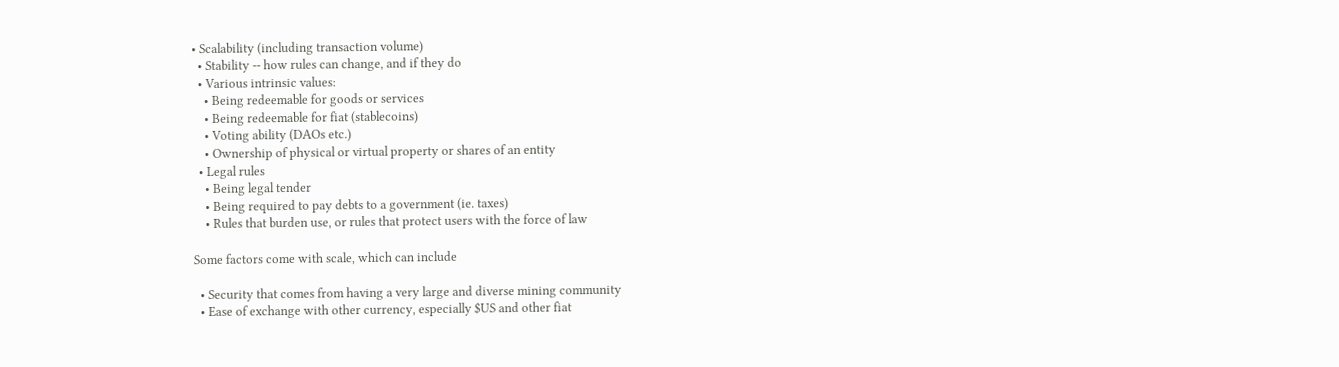• Scalability (including transaction volume)
  • Stability -- how rules can change, and if they do
  • Various intrinsic values:
    • Being redeemable for goods or services
    • Being redeemable for fiat (stablecoins)
    • Voting ability (DAOs etc.)
    • Ownership of physical or virtual property or shares of an entity
  • Legal rules
    • Being legal tender
    • Being required to pay debts to a government (ie. taxes)
    • Rules that burden use, or rules that protect users with the force of law

Some factors come with scale, which can include

  • Security that comes from having a very large and diverse mining community
  • Ease of exchange with other currency, especially $US and other fiat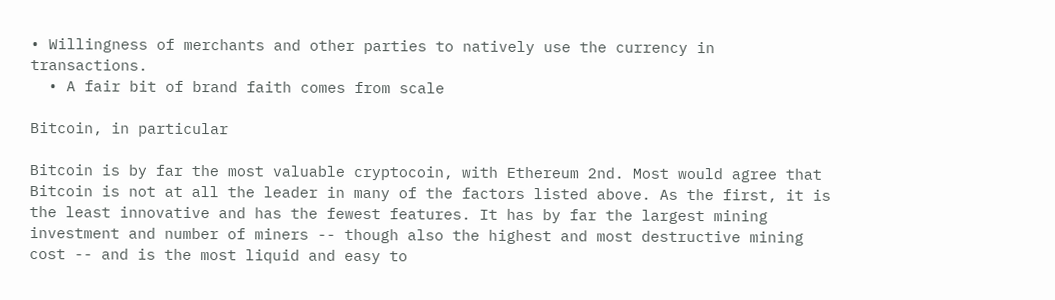• Willingness of merchants and other parties to natively use the currency in transactions.
  • A fair bit of brand faith comes from scale

Bitcoin, in particular

Bitcoin is by far the most valuable cryptocoin, with Ethereum 2nd. Most would agree that Bitcoin is not at all the leader in many of the factors listed above. As the first, it is the least innovative and has the fewest features. It has by far the largest mining investment and number of miners -- though also the highest and most destructive mining cost -- and is the most liquid and easy to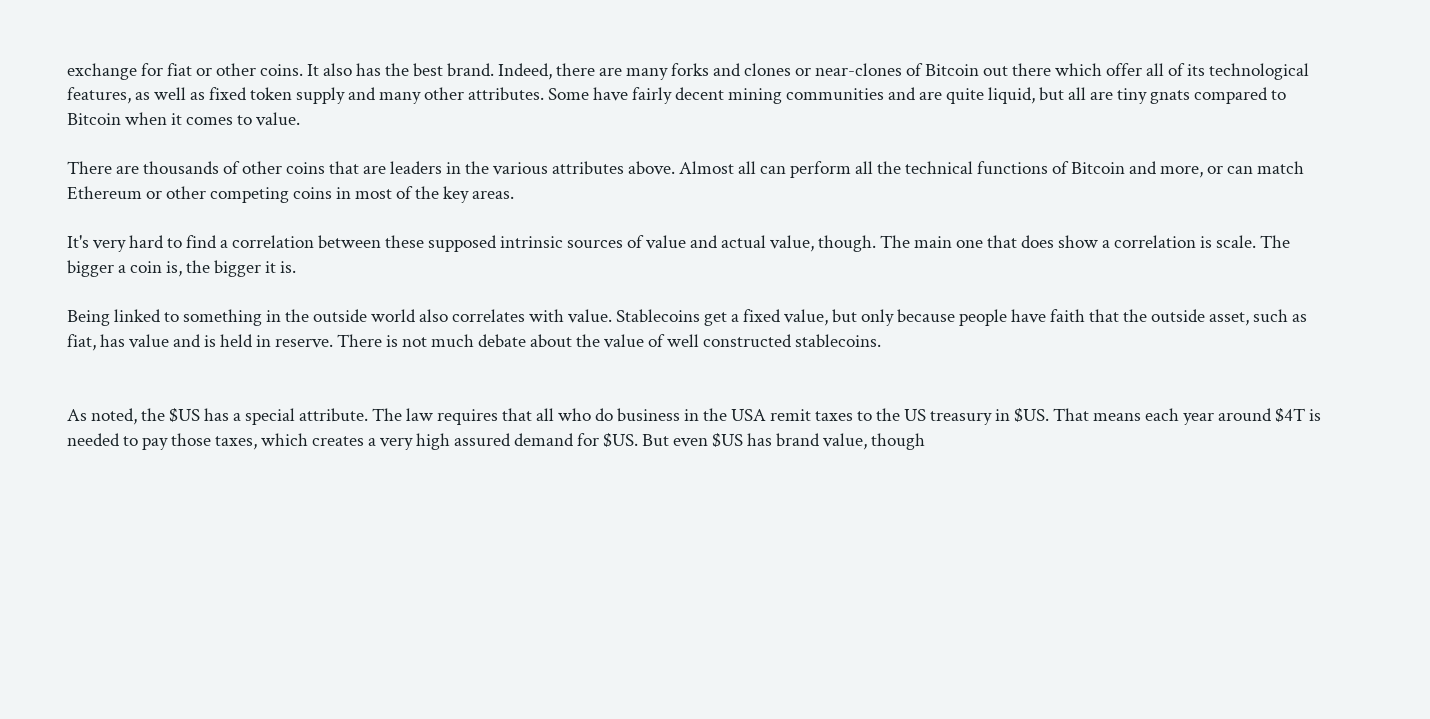exchange for fiat or other coins. It also has the best brand. Indeed, there are many forks and clones or near-clones of Bitcoin out there which offer all of its technological features, as well as fixed token supply and many other attributes. Some have fairly decent mining communities and are quite liquid, but all are tiny gnats compared to Bitcoin when it comes to value.

There are thousands of other coins that are leaders in the various attributes above. Almost all can perform all the technical functions of Bitcoin and more, or can match Ethereum or other competing coins in most of the key areas.

It's very hard to find a correlation between these supposed intrinsic sources of value and actual value, though. The main one that does show a correlation is scale. The bigger a coin is, the bigger it is.

Being linked to something in the outside world also correlates with value. Stablecoins get a fixed value, but only because people have faith that the outside asset, such as fiat, has value and is held in reserve. There is not much debate about the value of well constructed stablecoins.


As noted, the $US has a special attribute. The law requires that all who do business in the USA remit taxes to the US treasury in $US. That means each year around $4T is needed to pay those taxes, which creates a very high assured demand for $US. But even $US has brand value, though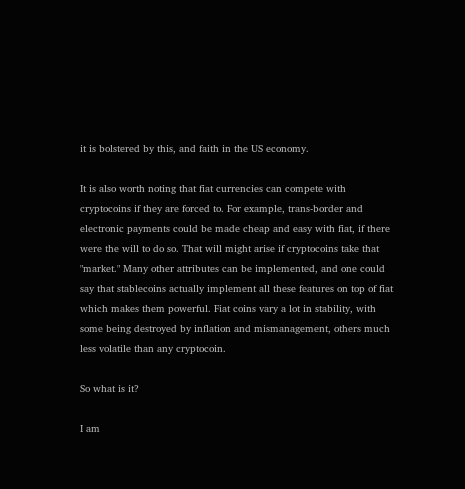it is bolstered by this, and faith in the US economy.

It is also worth noting that fiat currencies can compete with cryptocoins if they are forced to. For example, trans-border and electronic payments could be made cheap and easy with fiat, if there were the will to do so. That will might arise if cryptocoins take that "market." Many other attributes can be implemented, and one could say that stablecoins actually implement all these features on top of fiat which makes them powerful. Fiat coins vary a lot in stability, with some being destroyed by inflation and mismanagement, others much less volatile than any cryptocoin.

So what is it?

I am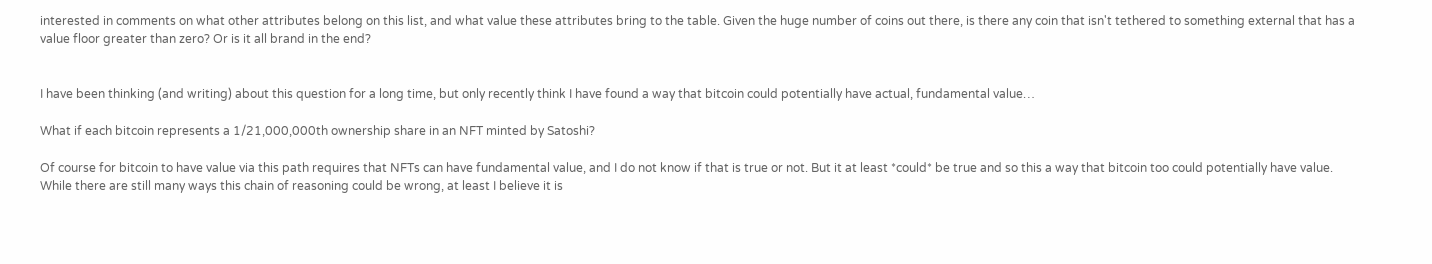interested in comments on what other attributes belong on this list, and what value these attributes bring to the table. Given the huge number of coins out there, is there any coin that isn't tethered to something external that has a value floor greater than zero? Or is it all brand in the end?


I have been thinking (and writing) about this question for a long time, but only recently think I have found a way that bitcoin could potentially have actual, fundamental value…

What if each bitcoin represents a 1/21,000,000th ownership share in an NFT minted by Satoshi?

Of course for bitcoin to have value via this path requires that NFTs can have fundamental value, and I do not know if that is true or not. But it at least *could* be true and so this a way that bitcoin too could potentially have value. While there are still many ways this chain of reasoning could be wrong, at least I believe it is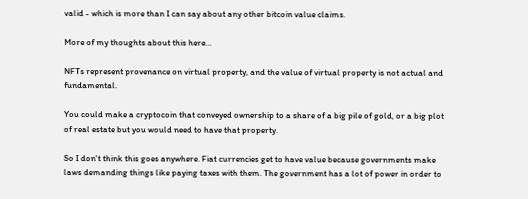valid - which is more than I can say about any other bitcoin value claims.

More of my thoughts about this here…

NFTs represent provenance on virtual property, and the value of virtual property is not actual and fundamental.

You could make a cryptocoin that conveyed ownership to a share of a big pile of gold, or a big plot of real estate but you would need to have that property.

So I don't think this goes anywhere. Fiat currencies get to have value because governments make laws demanding things like paying taxes with them. The government has a lot of power in order to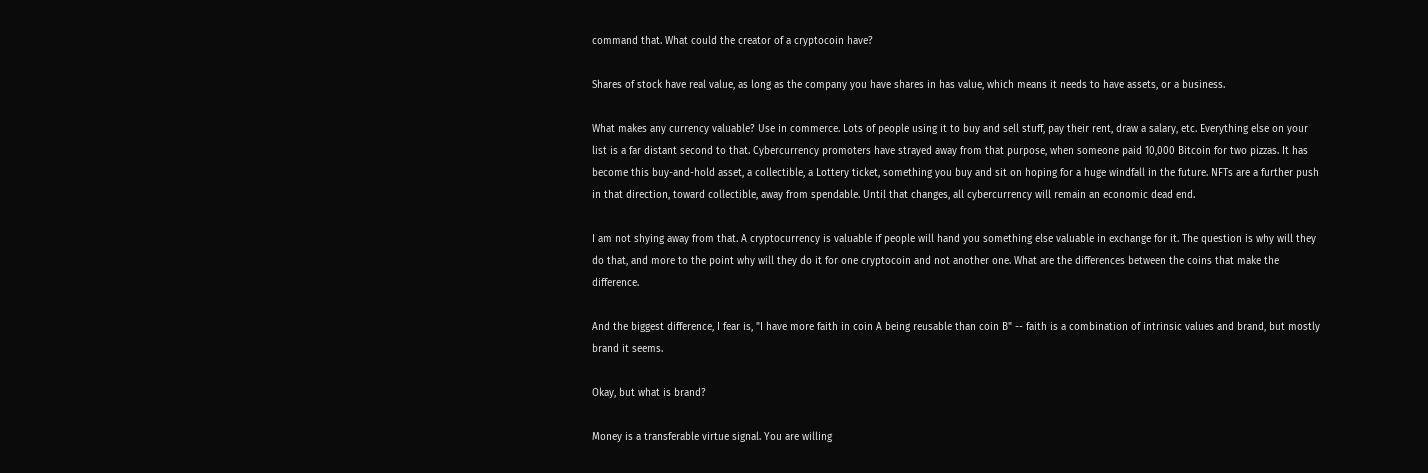command that. What could the creator of a cryptocoin have?

Shares of stock have real value, as long as the company you have shares in has value, which means it needs to have assets, or a business.

What makes any currency valuable? Use in commerce. Lots of people using it to buy and sell stuff, pay their rent, draw a salary, etc. Everything else on your list is a far distant second to that. Cybercurrency promoters have strayed away from that purpose, when someone paid 10,000 Bitcoin for two pizzas. It has become this buy-and-hold asset, a collectible, a Lottery ticket, something you buy and sit on hoping for a huge windfall in the future. NFTs are a further push in that direction, toward collectible, away from spendable. Until that changes, all cybercurrency will remain an economic dead end.

I am not shying away from that. A cryptocurrency is valuable if people will hand you something else valuable in exchange for it. The question is why will they do that, and more to the point why will they do it for one cryptocoin and not another one. What are the differences between the coins that make the difference.

And the biggest difference, I fear is, "I have more faith in coin A being reusable than coin B" -- faith is a combination of intrinsic values and brand, but mostly brand it seems.

Okay, but what is brand?

Money is a transferable virtue signal. You are willing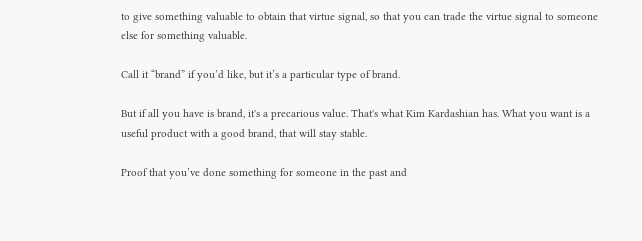to give something valuable to obtain that virtue signal, so that you can trade the virtue signal to someone else for something valuable.

Call it “brand” if you’d like, but it’s a particular type of brand.

But if all you have is brand, it's a precarious value. That's what Kim Kardashian has. What you want is a useful product with a good brand, that will stay stable.

Proof that you’ve done something for someone in the past and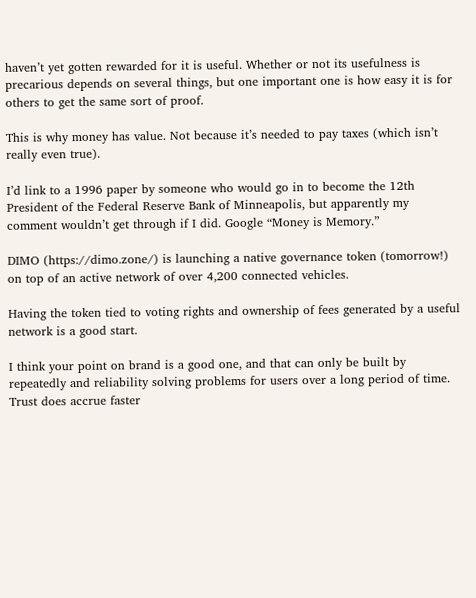haven’t yet gotten rewarded for it is useful. Whether or not its usefulness is precarious depends on several things, but one important one is how easy it is for others to get the same sort of proof.

This is why money has value. Not because it’s needed to pay taxes (which isn’t really even true).

I’d link to a 1996 paper by someone who would go in to become the 12th President of the Federal Reserve Bank of Minneapolis, but apparently my comment wouldn’t get through if I did. Google “Money is Memory.”

DIMO (https://dimo.zone/) is launching a native governance token (tomorrow!) on top of an active network of over 4,200 connected vehicles.

Having the token tied to voting rights and ownership of fees generated by a useful network is a good start.

I think your point on brand is a good one, and that can only be built by repeatedly and reliability solving problems for users over a long period of time. Trust does accrue faster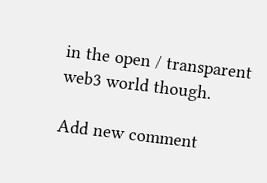in the open / transparent web3 world though.

Add new comment